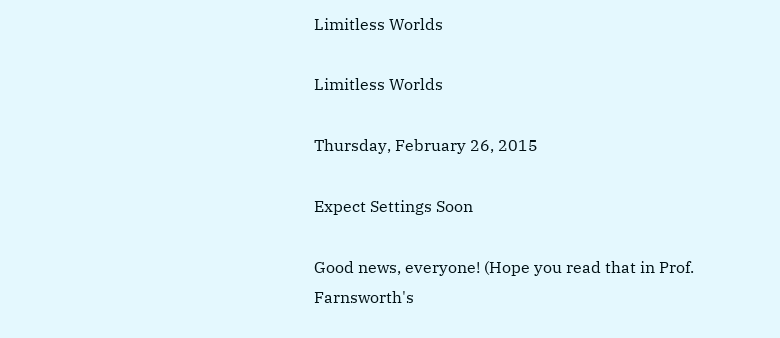Limitless Worlds

Limitless Worlds

Thursday, February 26, 2015

Expect Settings Soon

Good news, everyone! (Hope you read that in Prof. Farnsworth's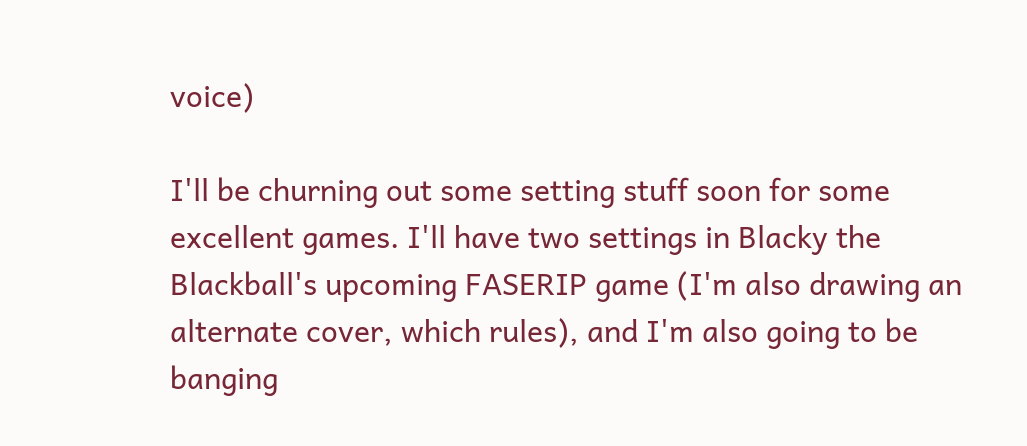voice)

I'll be churning out some setting stuff soon for some excellent games. I'll have two settings in Blacky the Blackball's upcoming FASERIP game (I'm also drawing an alternate cover, which rules), and I'm also going to be banging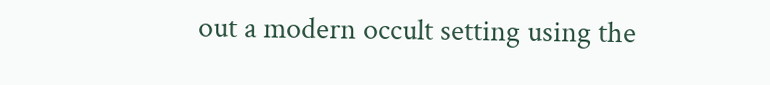out a modern occult setting using the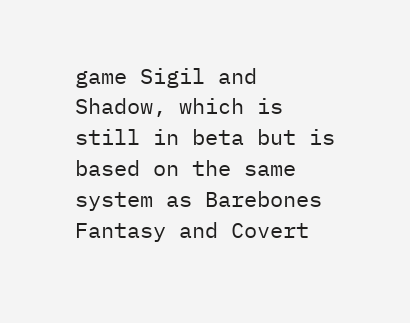game Sigil and Shadow, which is still in beta but is based on the same system as Barebones Fantasy and Covert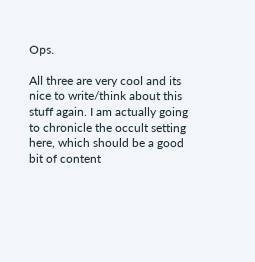Ops.

All three are very cool and its nice to write/think about this stuff again. I am actually going to chronicle the occult setting here, which should be a good bit of content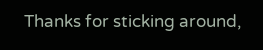Thanks for sticking around,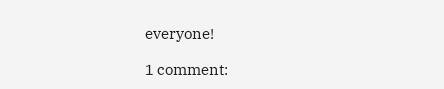everyone!

1 comment: